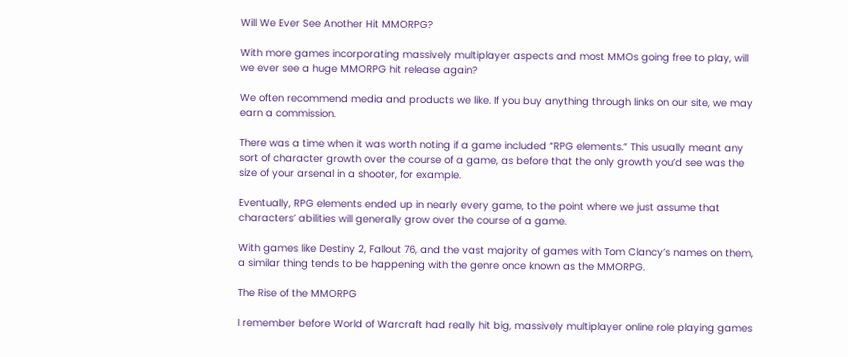Will We Ever See Another Hit MMORPG?

With more games incorporating massively multiplayer aspects and most MMOs going free to play, will we ever see a huge MMORPG hit release again?

We often recommend media and products we like. If you buy anything through links on our site, we may earn a commission.

There was a time when it was worth noting if a game included “RPG elements.” This usually meant any sort of character growth over the course of a game, as before that the only growth you’d see was the size of your arsenal in a shooter, for example.

Eventually, RPG elements ended up in nearly every game, to the point where we just assume that characters’ abilities will generally grow over the course of a game.

With games like Destiny 2, Fallout 76, and the vast majority of games with Tom Clancy’s names on them, a similar thing tends to be happening with the genre once known as the MMORPG.

The Rise of the MMORPG

I remember before World of Warcraft had really hit big, massively multiplayer online role playing games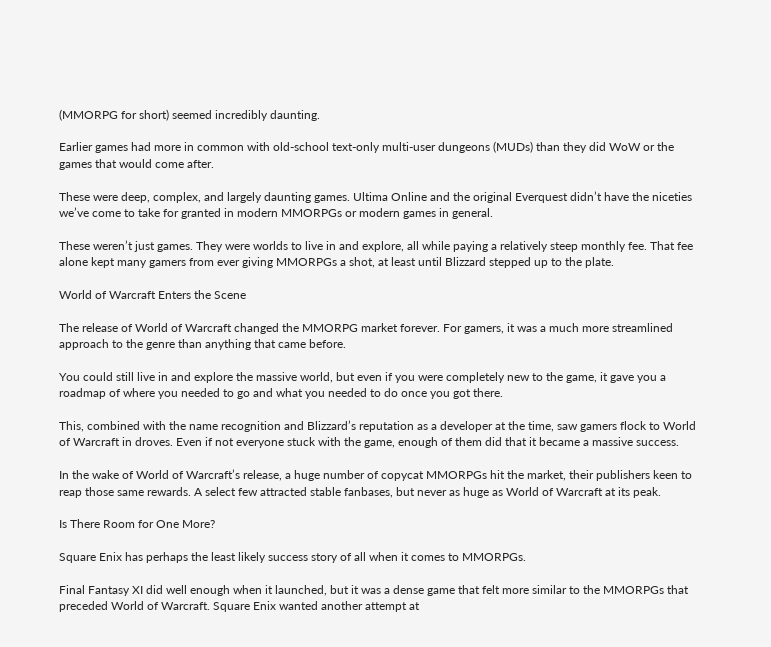(MMORPG for short) seemed incredibly daunting.

Earlier games had more in common with old-school text-only multi-user dungeons (MUDs) than they did WoW or the games that would come after.

These were deep, complex, and largely daunting games. Ultima Online and the original Everquest didn’t have the niceties we’ve come to take for granted in modern MMORPGs or modern games in general.

These weren’t just games. They were worlds to live in and explore, all while paying a relatively steep monthly fee. That fee alone kept many gamers from ever giving MMORPGs a shot, at least until Blizzard stepped up to the plate.

World of Warcraft Enters the Scene

The release of World of Warcraft changed the MMORPG market forever. For gamers, it was a much more streamlined approach to the genre than anything that came before.

You could still live in and explore the massive world, but even if you were completely new to the game, it gave you a roadmap of where you needed to go and what you needed to do once you got there.

This, combined with the name recognition and Blizzard’s reputation as a developer at the time, saw gamers flock to World of Warcraft in droves. Even if not everyone stuck with the game, enough of them did that it became a massive success.

In the wake of World of Warcraft’s release, a huge number of copycat MMORPGs hit the market, their publishers keen to reap those same rewards. A select few attracted stable fanbases, but never as huge as World of Warcraft at its peak.

Is There Room for One More?

Square Enix has perhaps the least likely success story of all when it comes to MMORPGs.

Final Fantasy XI did well enough when it launched, but it was a dense game that felt more similar to the MMORPGs that preceded World of Warcraft. Square Enix wanted another attempt at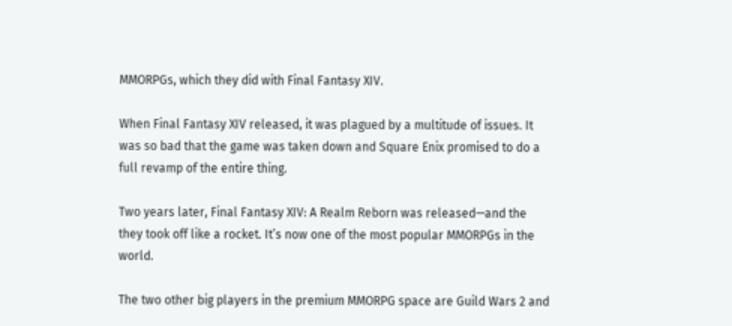MMORPGs, which they did with Final Fantasy XIV.

When Final Fantasy XIV released, it was plagued by a multitude of issues. It was so bad that the game was taken down and Square Enix promised to do a full revamp of the entire thing.

Two years later, Final Fantasy XIV: A Realm Reborn was released—and the they took off like a rocket. It’s now one of the most popular MMORPGs in the world.

The two other big players in the premium MMORPG space are Guild Wars 2 and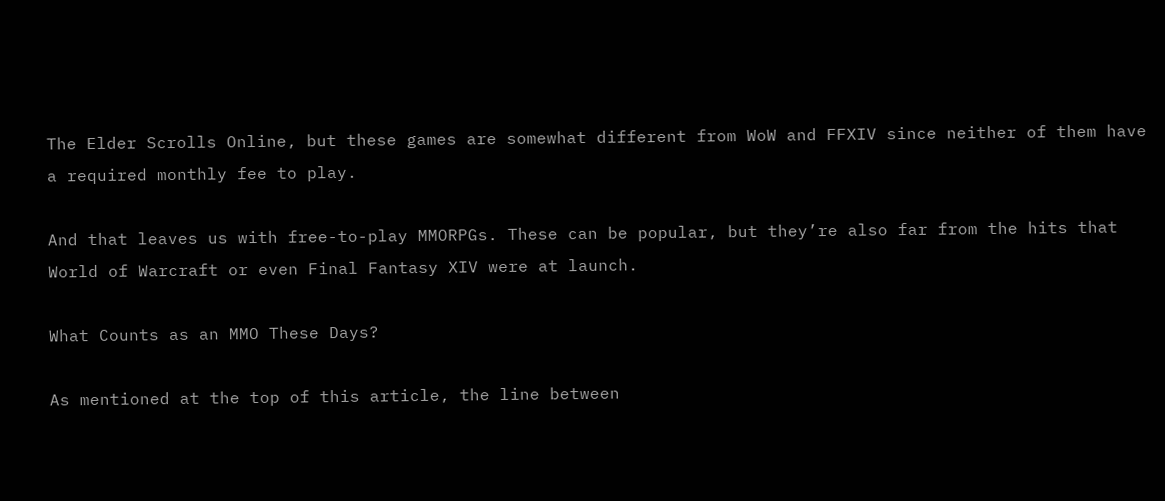The Elder Scrolls Online, but these games are somewhat different from WoW and FFXIV since neither of them have a required monthly fee to play.

And that leaves us with free-to-play MMORPGs. These can be popular, but they’re also far from the hits that World of Warcraft or even Final Fantasy XIV were at launch.

What Counts as an MMO These Days?

As mentioned at the top of this article, the line between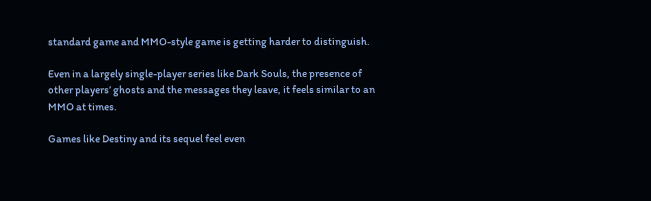standard game and MMO-style game is getting harder to distinguish.

Even in a largely single-player series like Dark Souls, the presence of other players’ ghosts and the messages they leave, it feels similar to an MMO at times.

Games like Destiny and its sequel feel even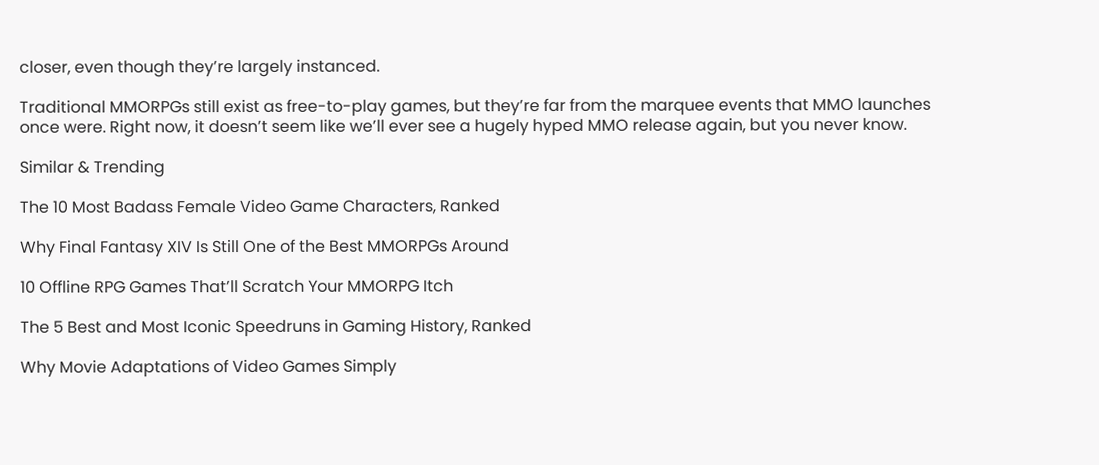closer, even though they’re largely instanced.

Traditional MMORPGs still exist as free-to-play games, but they’re far from the marquee events that MMO launches once were. Right now, it doesn’t seem like we’ll ever see a hugely hyped MMO release again, but you never know.

Similar & Trending

The 10 Most Badass Female Video Game Characters, Ranked

Why Final Fantasy XIV Is Still One of the Best MMORPGs Around

10 Offline RPG Games That’ll Scratch Your MMORPG Itch

The 5 Best and Most Iconic Speedruns in Gaming History, Ranked

Why Movie Adaptations of Video Games Simply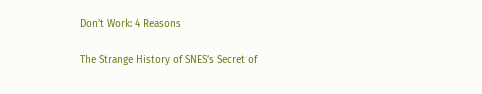Don’t Work: 4 Reasons

The Strange History of SNES’s Secret of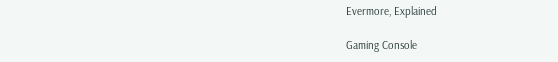Evermore, Explained

Gaming Console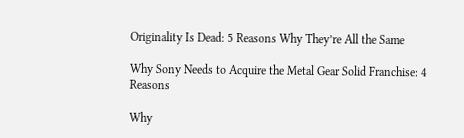Originality Is Dead: 5 Reasons Why They’re All the Same

Why Sony Needs to Acquire the Metal Gear Solid Franchise: 4 Reasons

Why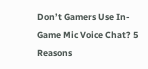Don’t Gamers Use In-Game Mic Voice Chat? 5 Reasons